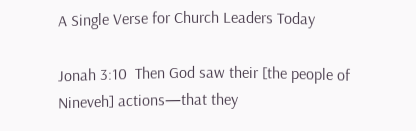A Single Verse for Church Leaders Today

Jonah 3:10  Then God saw their [the people of Nineveh] actions—that they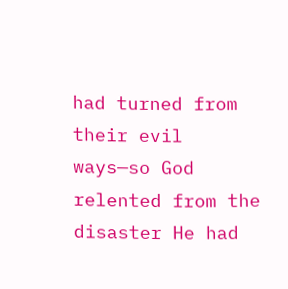had turned from their evil ways—so God relented from the disaster He had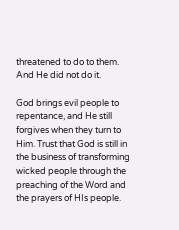threatened to do to them. And He did not do it.

God brings evil people to repentance, and He still forgives when they turn to Him. Trust that God is still in the business of transforming wicked people through the preaching of the Word and the prayers of HIs people.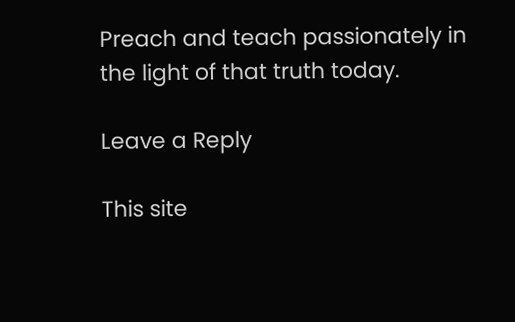Preach and teach passionately in the light of that truth today.

Leave a Reply

This site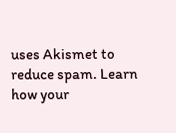uses Akismet to reduce spam. Learn how your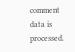comment data is processed.